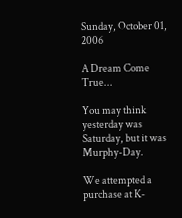Sunday, October 01, 2006

A Dream Come True...

You may think yesterday was Saturday, but it was Murphy-Day.

We attempted a purchase at K-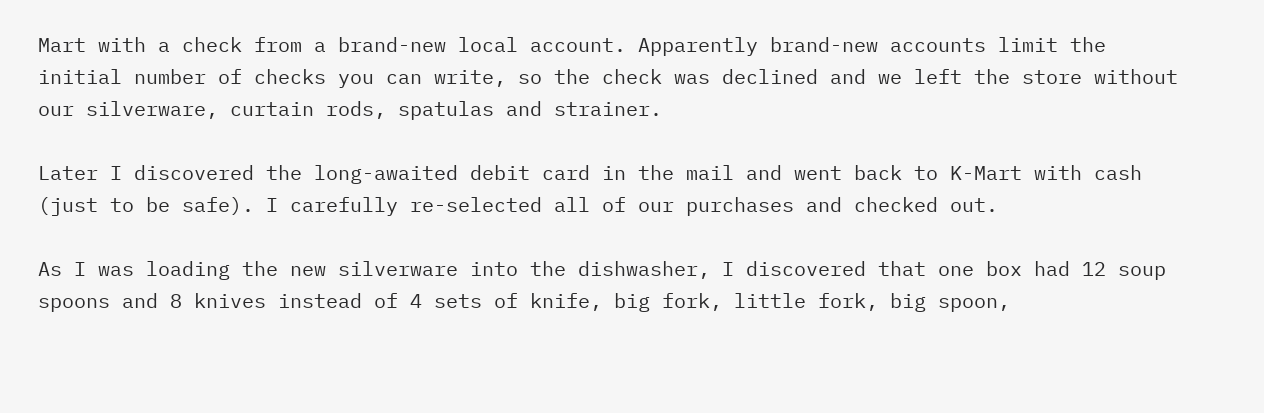Mart with a check from a brand-new local account. Apparently brand-new accounts limit the initial number of checks you can write, so the check was declined and we left the store without our silverware, curtain rods, spatulas and strainer.

Later I discovered the long-awaited debit card in the mail and went back to K-Mart with cash (just to be safe). I carefully re-selected all of our purchases and checked out.

As I was loading the new silverware into the dishwasher, I discovered that one box had 12 soup spoons and 8 knives instead of 4 sets of knife, big fork, little fork, big spoon,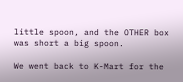little spoon, and the OTHER box was short a big spoon.

We went back to K-Mart for the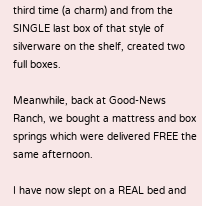third time (a charm) and from the SINGLE last box of that style of silverware on the shelf, created two full boxes.

Meanwhile, back at Good-News Ranch, we bought a mattress and box springs which were delivered FREE the same afternoon.

I have now slept on a REAL bed and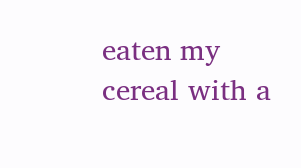eaten my cereal with a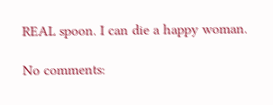REAL spoon. I can die a happy woman.

No comments: